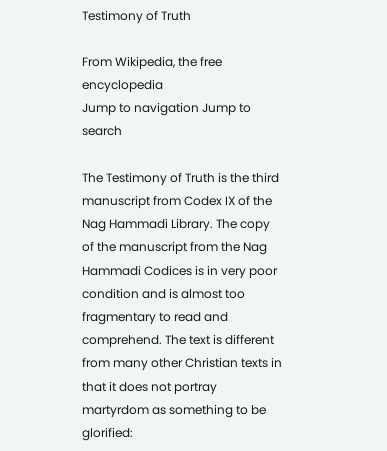Testimony of Truth

From Wikipedia, the free encyclopedia
Jump to navigation Jump to search

The Testimony of Truth is the third manuscript from Codex IX of the Nag Hammadi Library. The copy of the manuscript from the Nag Hammadi Codices is in very poor condition and is almost too fragmentary to read and comprehend. The text is different from many other Christian texts in that it does not portray martyrdom as something to be glorified: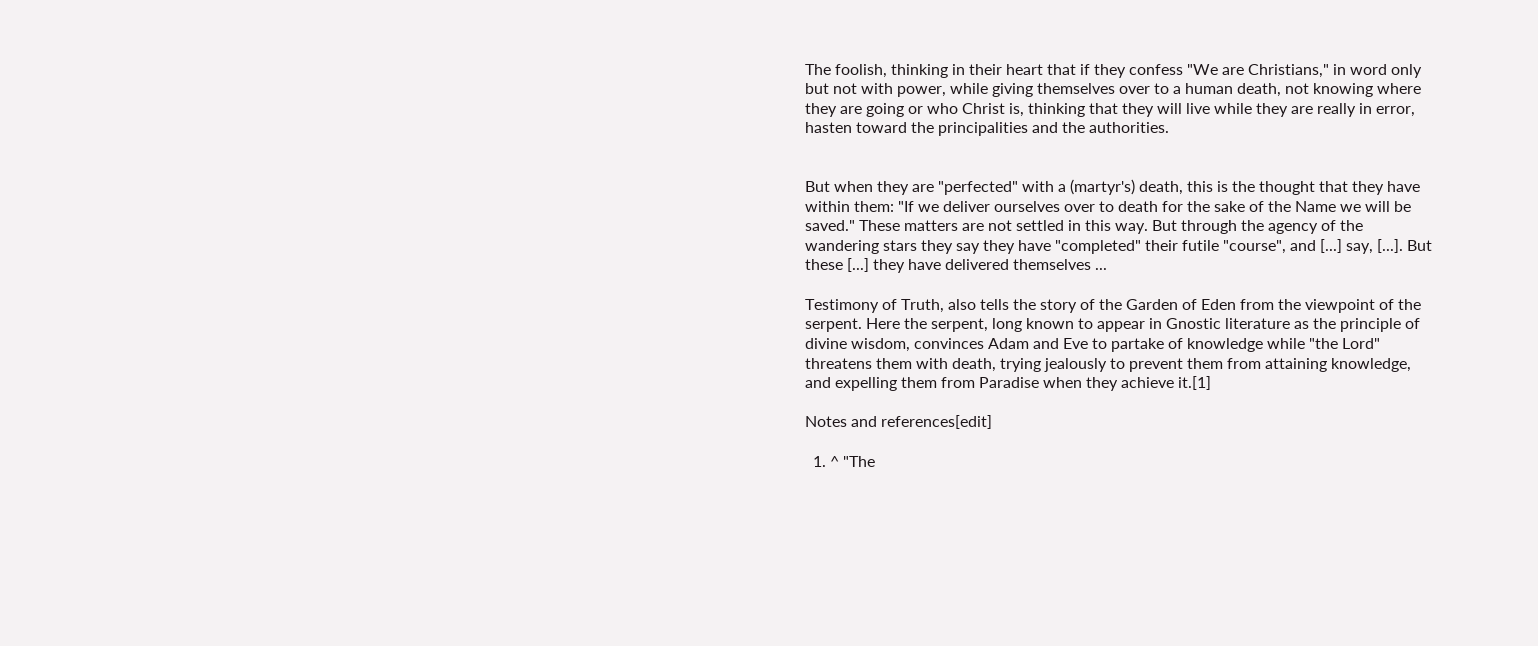The foolish, thinking in their heart that if they confess "We are Christians," in word only but not with power, while giving themselves over to a human death, not knowing where they are going or who Christ is, thinking that they will live while they are really in error, hasten toward the principalities and the authorities.


But when they are "perfected" with a (martyr's) death, this is the thought that they have within them: "If we deliver ourselves over to death for the sake of the Name we will be saved." These matters are not settled in this way. But through the agency of the wandering stars they say they have "completed" their futile "course", and [...] say, [...]. But these [...] they have delivered themselves ...

Testimony of Truth, also tells the story of the Garden of Eden from the viewpoint of the serpent. Here the serpent, long known to appear in Gnostic literature as the principle of divine wisdom, convinces Adam and Eve to partake of knowledge while "the Lord" threatens them with death, trying jealously to prevent them from attaining knowledge, and expelling them from Paradise when they achieve it.[1]

Notes and references[edit]

  1. ^ "The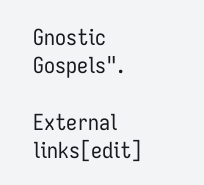Gnostic Gospels".

External links[edit]